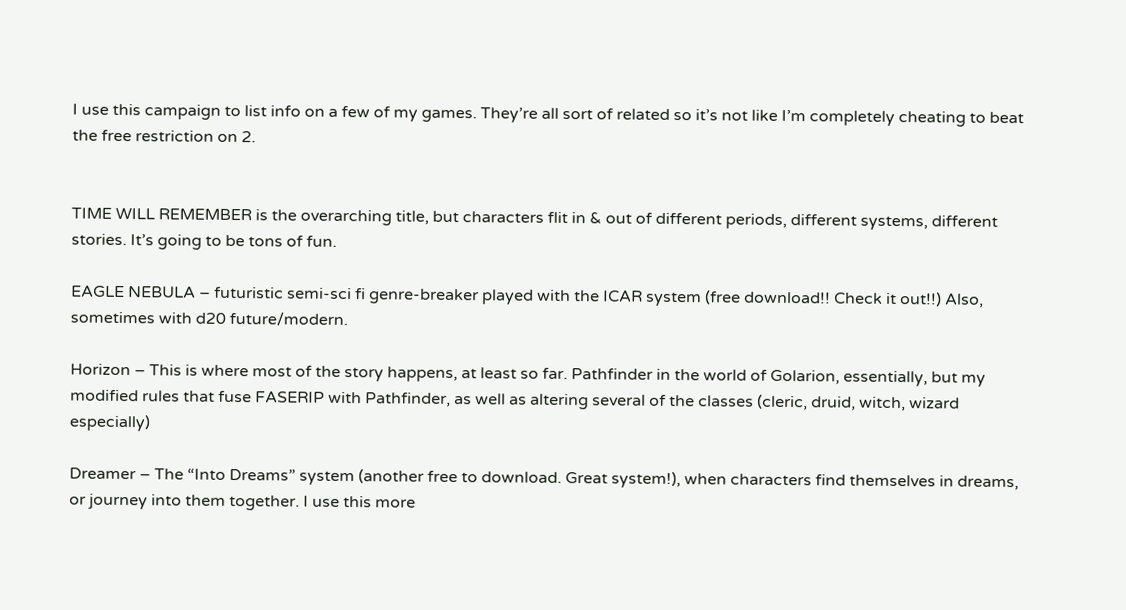I use this campaign to list info on a few of my games. They’re all sort of related so it’s not like I’m completely cheating to beat the free restriction on 2.


TIME WILL REMEMBER is the overarching title, but characters flit in & out of different periods, different systems, different stories. It’s going to be tons of fun.

EAGLE NEBULA – futuristic semi-sci fi genre-breaker played with the ICAR system (free download!! Check it out!!) Also, sometimes with d20 future/modern.

Horizon – This is where most of the story happens, at least so far. Pathfinder in the world of Golarion, essentially, but my modified rules that fuse FASERIP with Pathfinder, as well as altering several of the classes (cleric, druid, witch, wizard especially)

Dreamer – The “Into Dreams” system (another free to download. Great system!), when characters find themselves in dreams, or journey into them together. I use this more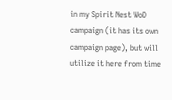in my Spirit Nest WoD campaign (it has its own campaign page), but will utilize it here from time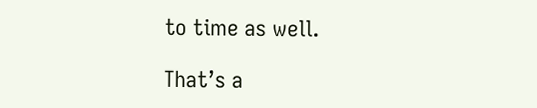to time as well.

That’s a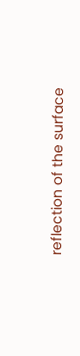reflection of the surface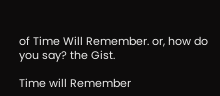of Time Will Remember. or, how do you say? the Gist.

Time will Remember